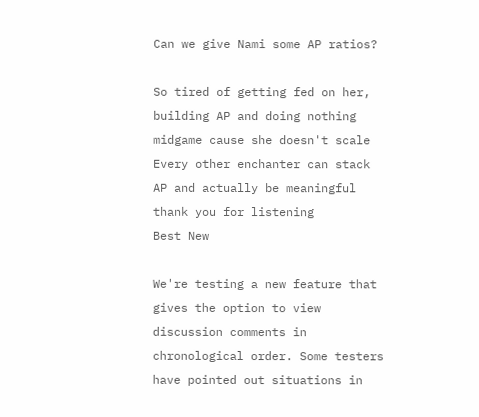Can we give Nami some AP ratios?

So tired of getting fed on her, building AP and doing nothing midgame cause she doesn't scale Every other enchanter can stack AP and actually be meaningful thank you for listening
Best New

We're testing a new feature that gives the option to view discussion comments in chronological order. Some testers have pointed out situations in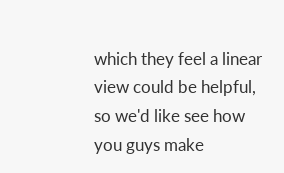which they feel a linear view could be helpful, so we'd like see how you guys make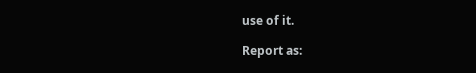use of it.

Report as: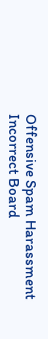Offensive Spam Harassment Incorrect Board